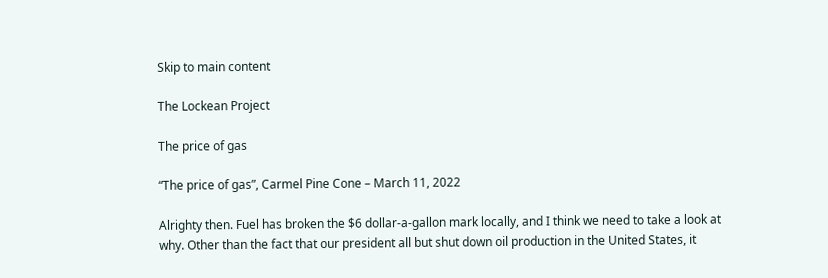Skip to main content

The Lockean Project

The price of gas

“The price of gas”, Carmel Pine Cone – March 11, 2022

Alrighty then. Fuel has broken the $6 dollar-a-gallon mark locally, and I think we need to take a look at why. Other than the fact that our president all but shut down oil production in the United States, it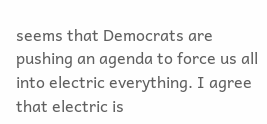seems that Democrats are pushing an agenda to force us all into electric everything. I agree that electric is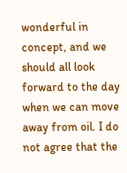wonderful in concept, and we should all look forward to the day when we can move away from oil. I do not agree that the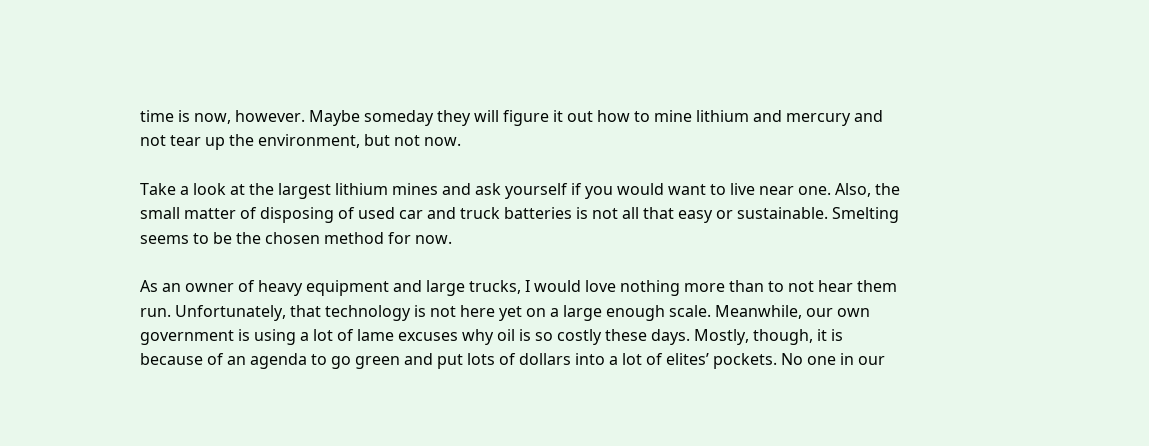time is now, however. Maybe someday they will figure it out how to mine lithium and mercury and not tear up the environment, but not now.

Take a look at the largest lithium mines and ask yourself if you would want to live near one. Also, the small matter of disposing of used car and truck batteries is not all that easy or sustainable. Smelting seems to be the chosen method for now.

As an owner of heavy equipment and large trucks, I would love nothing more than to not hear them run. Unfortunately, that technology is not here yet on a large enough scale. Meanwhile, our own government is using a lot of lame excuses why oil is so costly these days. Mostly, though, it is because of an agenda to go green and put lots of dollars into a lot of elites’ pockets. No one in our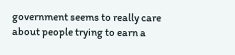government seems to really care about people trying to earn a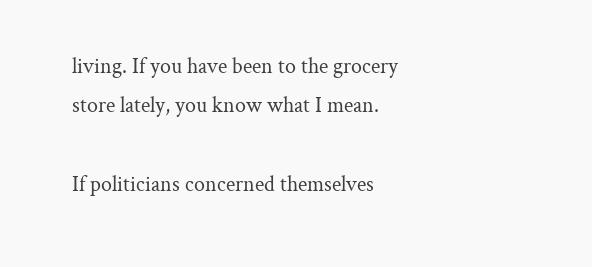living. If you have been to the grocery store lately, you know what I mean.

If politicians concerned themselves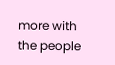more with the people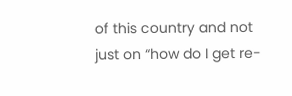of this country and not just on “how do I get re-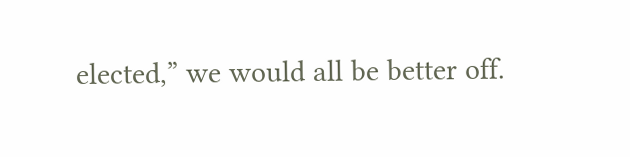elected,” we would all be better off.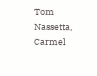Tom Nassetta, Carmel